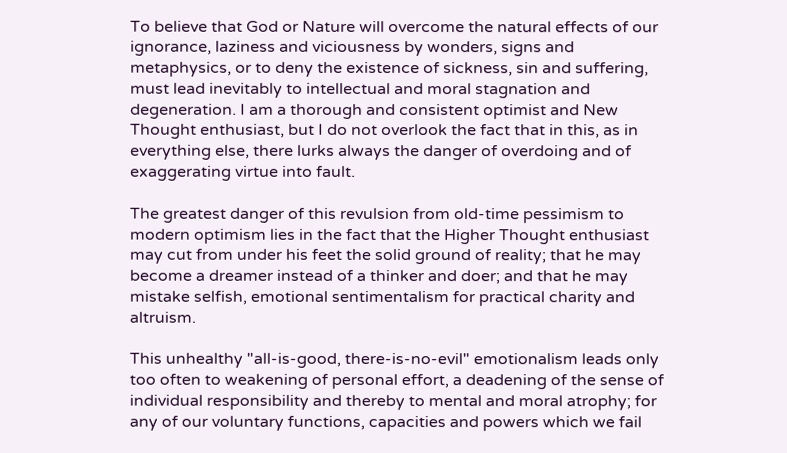To believe that God or Nature will overcome the natural effects of our ignorance, laziness and viciousness by wonders, signs and metaphysics, or to deny the existence of sickness, sin and suffering, must lead inevitably to intellectual and moral stagnation and degeneration. I am a thorough and consistent optimist and New Thought enthusiast, but I do not overlook the fact that in this, as in everything else, there lurks always the danger of overdoing and of exaggerating virtue into fault.

The greatest danger of this revulsion from old-time pessimism to modern optimism lies in the fact that the Higher Thought enthusiast may cut from under his feet the solid ground of reality; that he may become a dreamer instead of a thinker and doer; and that he may mistake selfish, emotional sentimentalism for practical charity and altruism.

This unhealthy "all-is-good, there-is-no-evil" emotionalism leads only too often to weakening of personal effort, a deadening of the sense of individual responsibility and thereby to mental and moral atrophy; for any of our voluntary functions, capacities and powers which we fail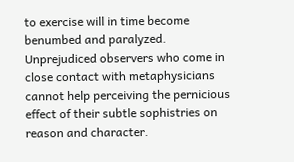to exercise will in time become benumbed and paralyzed. Unprejudiced observers who come in close contact with metaphysicians cannot help perceiving the pernicious effect of their subtle sophistries on reason and character.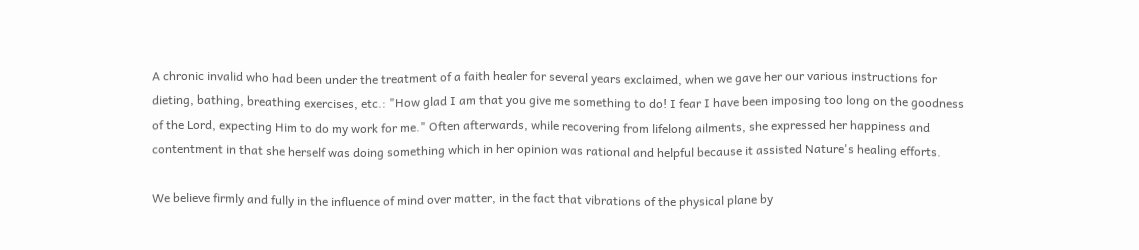A chronic invalid who had been under the treatment of a faith healer for several years exclaimed, when we gave her our various instructions for dieting, bathing, breathing exercises, etc.: "How glad I am that you give me something to do! I fear I have been imposing too long on the goodness of the Lord, expecting Him to do my work for me." Often afterwards, while recovering from lifelong ailments, she expressed her happiness and contentment in that she herself was doing something which in her opinion was rational and helpful because it assisted Nature's healing efforts.

We believe firmly and fully in the influence of mind over matter, in the fact that vibrations of the physical plane by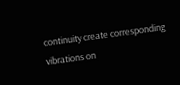continuity create corresponding vibrations on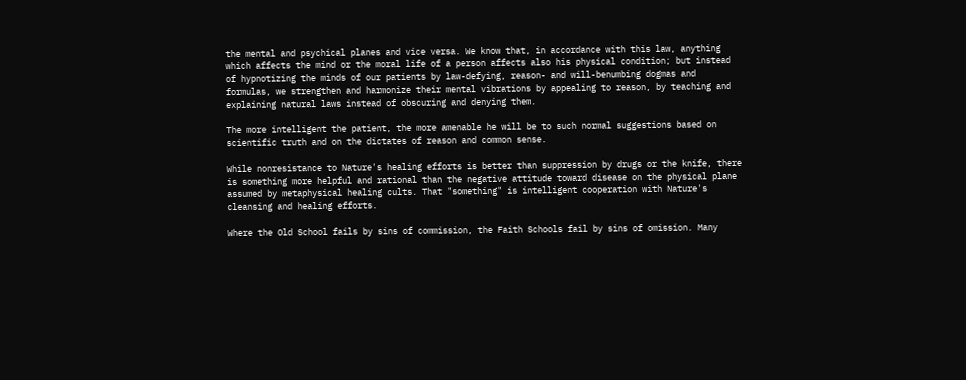the mental and psychical planes and vice versa. We know that, in accordance with this law, anything which affects the mind or the moral life of a person affects also his physical condition; but instead of hypnotizing the minds of our patients by law-defying, reason- and will-benumbing dogmas and formulas, we strengthen and harmonize their mental vibrations by appealing to reason, by teaching and explaining natural laws instead of obscuring and denying them.

The more intelligent the patient, the more amenable he will be to such normal suggestions based on scientific truth and on the dictates of reason and common sense.

While nonresistance to Nature's healing efforts is better than suppression by drugs or the knife, there is something more helpful and rational than the negative attitude toward disease on the physical plane assumed by metaphysical healing cults. That "something" is intelligent cooperation with Nature's cleansing and healing efforts.

Where the Old School fails by sins of commission, the Faith Schools fail by sins of omission. Many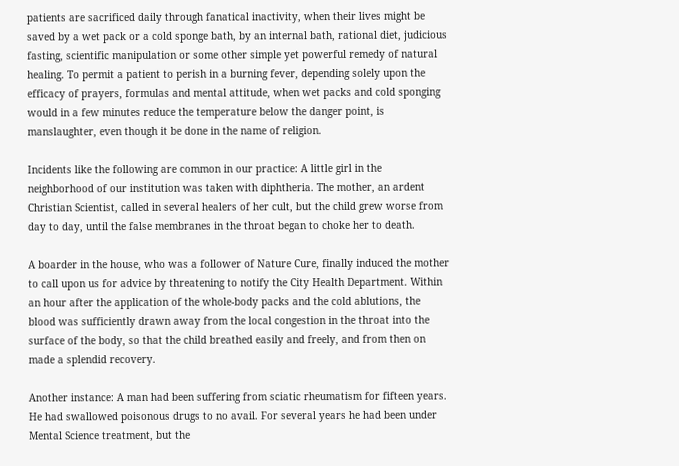patients are sacrificed daily through fanatical inactivity, when their lives might be saved by a wet pack or a cold sponge bath, by an internal bath, rational diet, judicious fasting, scientific manipulation or some other simple yet powerful remedy of natural healing. To permit a patient to perish in a burning fever, depending solely upon the efficacy of prayers, formulas and mental attitude, when wet packs and cold sponging would in a few minutes reduce the temperature below the danger point, is manslaughter, even though it be done in the name of religion.

Incidents like the following are common in our practice: A little girl in the neighborhood of our institution was taken with diphtheria. The mother, an ardent Christian Scientist, called in several healers of her cult, but the child grew worse from day to day, until the false membranes in the throat began to choke her to death.

A boarder in the house, who was a follower of Nature Cure, finally induced the mother to call upon us for advice by threatening to notify the City Health Department. Within an hour after the application of the whole-body packs and the cold ablutions, the blood was sufficiently drawn away from the local congestion in the throat into the surface of the body, so that the child breathed easily and freely, and from then on made a splendid recovery.

Another instance: A man had been suffering from sciatic rheumatism for fifteen years. He had swallowed poisonous drugs to no avail. For several years he had been under Mental Science treatment, but the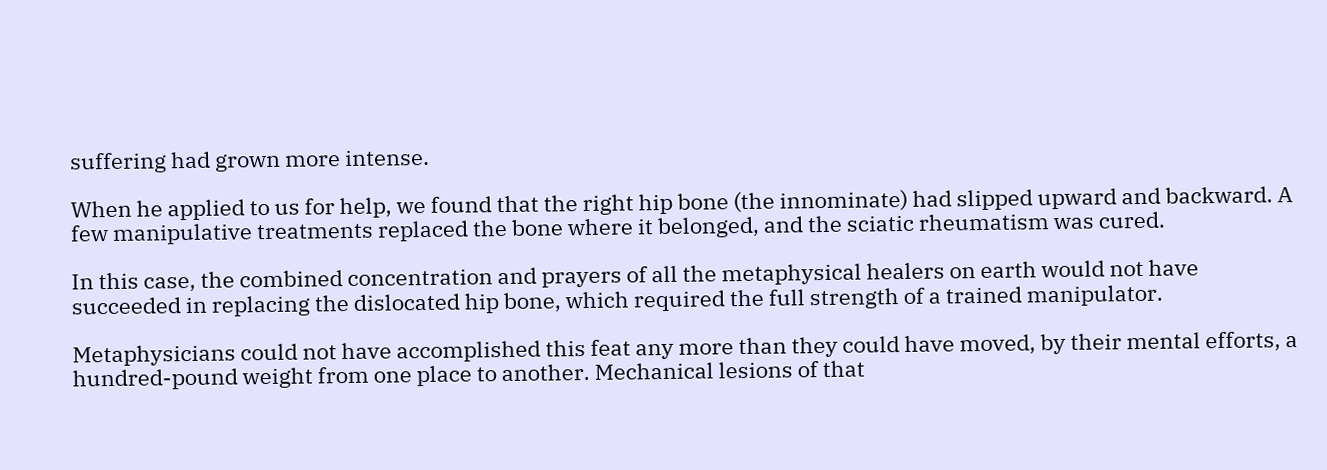suffering had grown more intense.

When he applied to us for help, we found that the right hip bone (the innominate) had slipped upward and backward. A few manipulative treatments replaced the bone where it belonged, and the sciatic rheumatism was cured.

In this case, the combined concentration and prayers of all the metaphysical healers on earth would not have succeeded in replacing the dislocated hip bone, which required the full strength of a trained manipulator.

Metaphysicians could not have accomplished this feat any more than they could have moved, by their mental efforts, a hundred-pound weight from one place to another. Mechanical lesions of that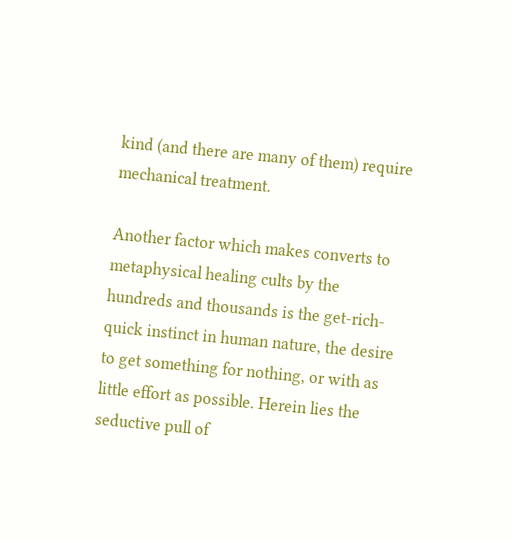kind (and there are many of them) require mechanical treatment.

Another factor which makes converts to metaphysical healing cults by the hundreds and thousands is the get-rich-quick instinct in human nature, the desire to get something for nothing, or with as little effort as possible. Herein lies the seductive pull of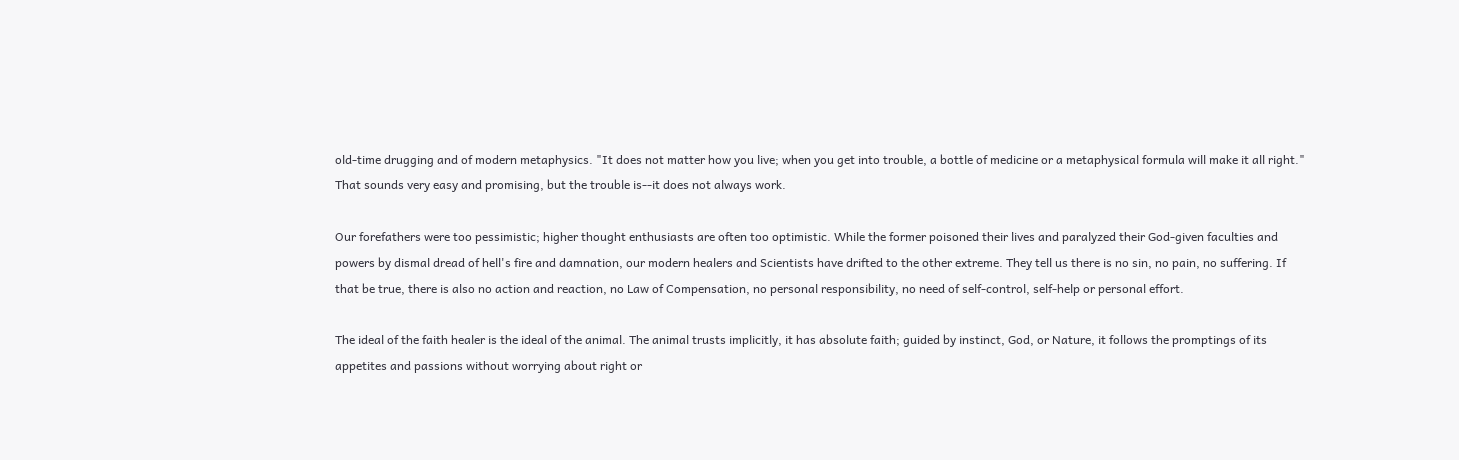old-time drugging and of modern metaphysics. "It does not matter how you live; when you get into trouble, a bottle of medicine or a metaphysical formula will make it all right." That sounds very easy and promising, but the trouble is--it does not always work.

Our forefathers were too pessimistic; higher thought enthusiasts are often too optimistic. While the former poisoned their lives and paralyzed their God-given faculties and powers by dismal dread of hell's fire and damnation, our modern healers and Scientists have drifted to the other extreme. They tell us there is no sin, no pain, no suffering. If that be true, there is also no action and reaction, no Law of Compensation, no personal responsibility, no need of self-control, self-help or personal effort.

The ideal of the faith healer is the ideal of the animal. The animal trusts implicitly, it has absolute faith; guided by instinct, God, or Nature, it follows the promptings of its appetites and passions without worrying about right or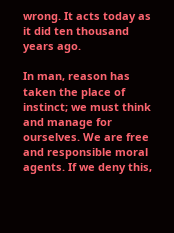wrong. It acts today as it did ten thousand years ago.

In man, reason has taken the place of instinct; we must think and manage for ourselves. We are free and responsible moral agents. If we deny this,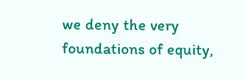we deny the very foundations of equity,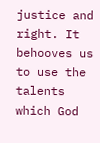justice and right. It behooves us to use the talents which God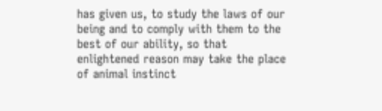has given us, to study the laws of our being and to comply with them to the best of our ability, so that enlightened reason may take the place of animal instinct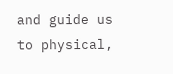and guide us to physical,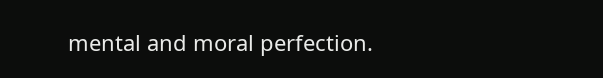mental and moral perfection.